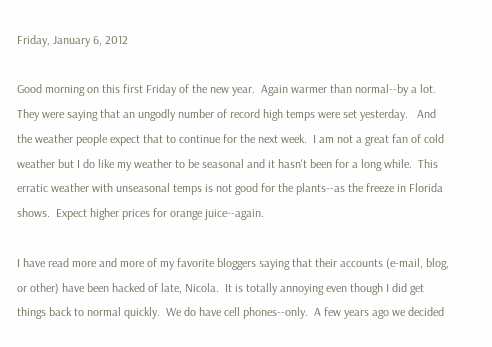Friday, January 6, 2012

Good morning on this first Friday of the new year.  Again warmer than normal--by a lot.  They were saying that an ungodly number of record high temps were set yesterday.   And the weather people expect that to continue for the next week.  I am not a great fan of cold weather but I do like my weather to be seasonal and it hasn't been for a long while.  This erratic weather with unseasonal temps is not good for the plants--as the freeze in Florida shows.  Expect higher prices for orange juice--again.

I have read more and more of my favorite bloggers saying that their accounts (e-mail, blog, or other) have been hacked of late, Nicola.  It is totally annoying even though I did get things back to normal quickly.  We do have cell phones--only.  A few years ago we decided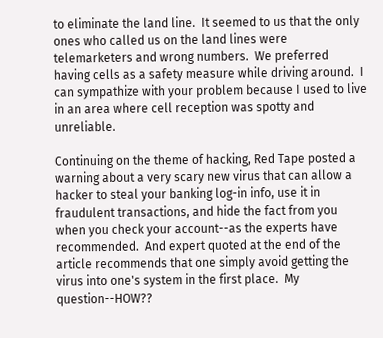to eliminate the land line.  It seemed to us that the only ones who called us on the land lines were telemarketers and wrong numbers.  We preferred having cells as a safety measure while driving around.  I can sympathize with your problem because I used to live in an area where cell reception was spotty and unreliable.

Continuing on the theme of hacking, Red Tape posted a warning about a very scary new virus that can allow a hacker to steal your banking log-in info, use it in fraudulent transactions, and hide the fact from you when you check your account--as the experts have recommended.  And expert quoted at the end of the article recommends that one simply avoid getting the virus into one's system in the first place.  My question--HOW??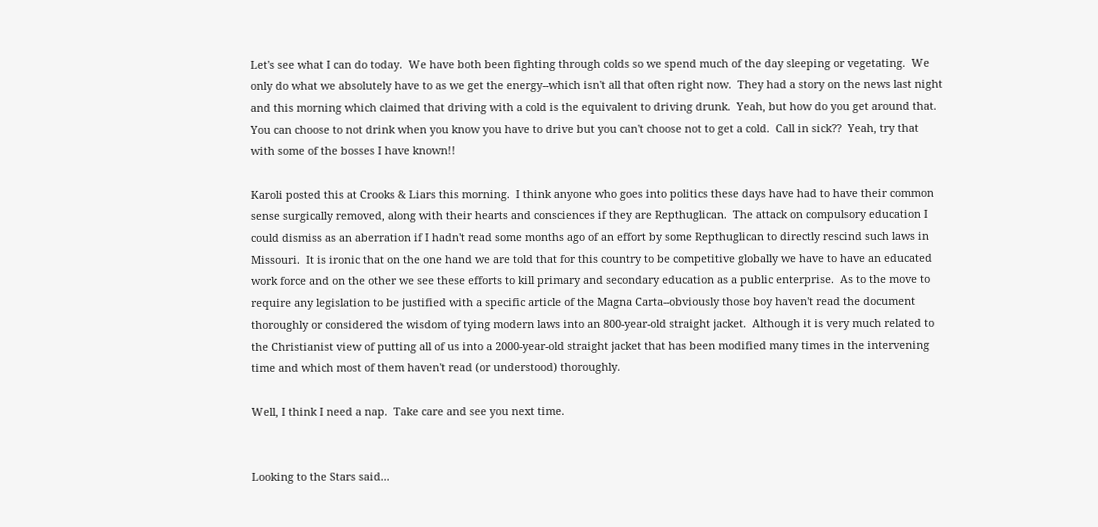Let's see what I can do today.  We have both been fighting through colds so we spend much of the day sleeping or vegetating.  We only do what we absolutely have to as we get the energy--which isn't all that often right now.  They had a story on the news last night and this morning which claimed that driving with a cold is the equivalent to driving drunk.  Yeah, but how do you get around that.  You can choose to not drink when you know you have to drive but you can't choose not to get a cold.  Call in sick??  Yeah, try that with some of the bosses I have known!!

Karoli posted this at Crooks & Liars this morning.  I think anyone who goes into politics these days have had to have their common sense surgically removed, along with their hearts and consciences if they are Repthuglican.  The attack on compulsory education I could dismiss as an aberration if I hadn't read some months ago of an effort by some Repthuglican to directly rescind such laws in Missouri.  It is ironic that on the one hand we are told that for this country to be competitive globally we have to have an educated work force and on the other we see these efforts to kill primary and secondary education as a public enterprise.  As to the move to require any legislation to be justified with a specific article of the Magna Carta--obviously those boy haven't read the document thoroughly or considered the wisdom of tying modern laws into an 800-year-old straight jacket.  Although it is very much related to the Christianist view of putting all of us into a 2000-year-old straight jacket that has been modified many times in the intervening time and which most of them haven't read (or understood) thoroughly.

Well, I think I need a nap.  Take care and see you next time.


Looking to the Stars said...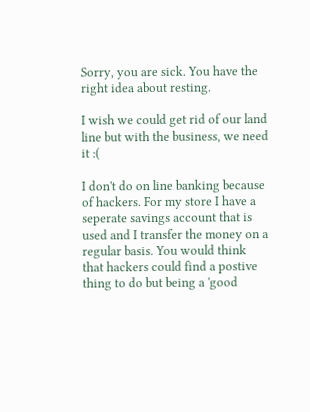Sorry, you are sick. You have the right idea about resting.

I wish we could get rid of our land line but with the business, we need it :(

I don't do on line banking because of hackers. For my store I have a seperate savings account that is used and I transfer the money on a regular basis. You would think that hackers could find a postive thing to do but being a 'good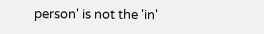person' is not the 'in'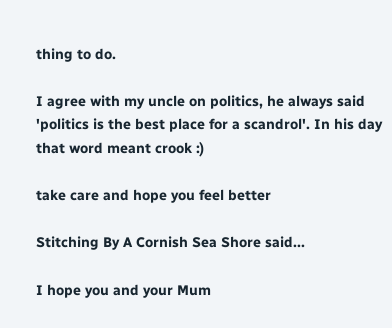thing to do.

I agree with my uncle on politics, he always said 'politics is the best place for a scandrol'. In his day that word meant crook :)

take care and hope you feel better

Stitching By A Cornish Sea Shore said...

I hope you and your Mum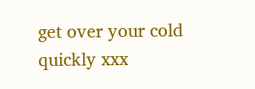get over your cold quickly xxx